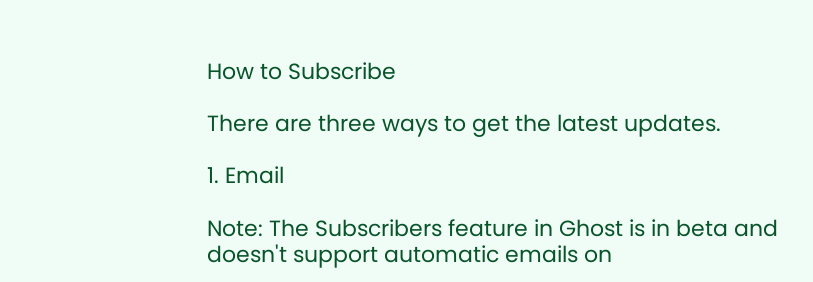How to Subscribe

There are three ways to get the latest updates.

1. Email

Note: The Subscribers feature in Ghost is in beta and doesn't support automatic emails on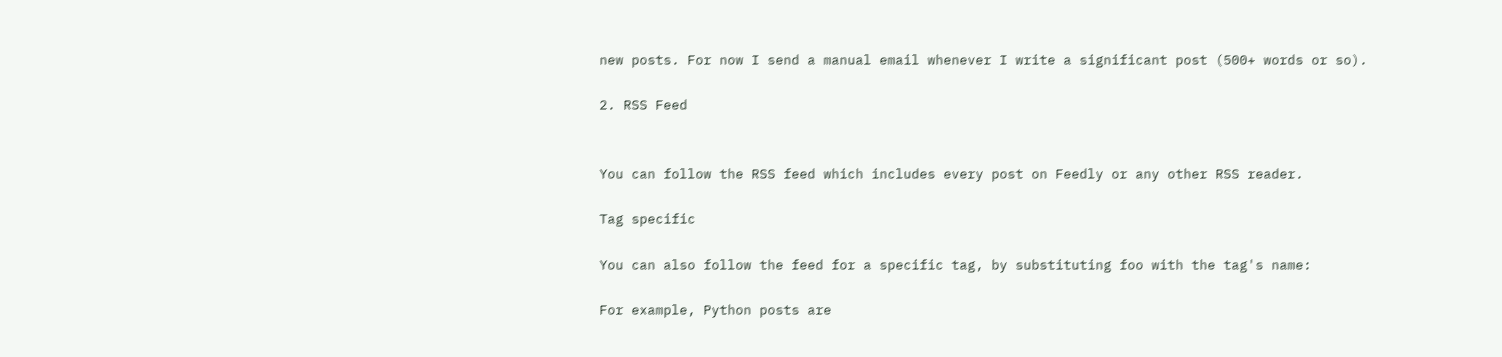new posts. For now I send a manual email whenever I write a significant post (500+ words or so).

2. RSS Feed


You can follow the RSS feed which includes every post on Feedly or any other RSS reader.

Tag specific

You can also follow the feed for a specific tag, by substituting foo with the tag's name:

For example, Python posts are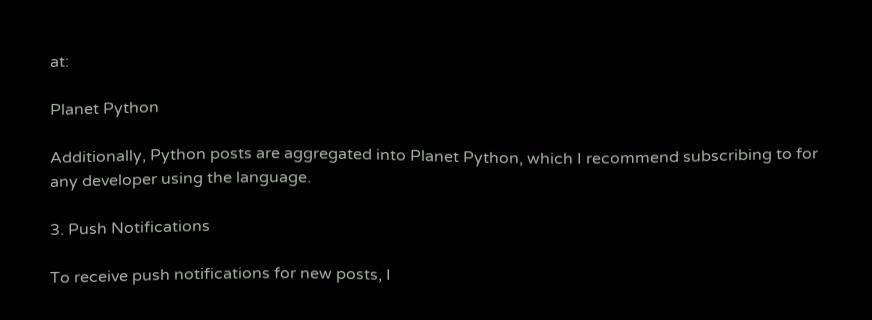at:

Planet Python

Additionally, Python posts are aggregated into Planet Python, which I recommend subscribing to for any developer using the language.

3. Push Notifications

To receive push notifications for new posts, I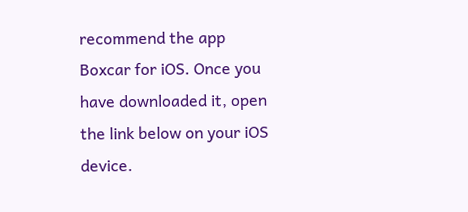recommend the app Boxcar for iOS. Once you have downloaded it, open the link below on your iOS device.